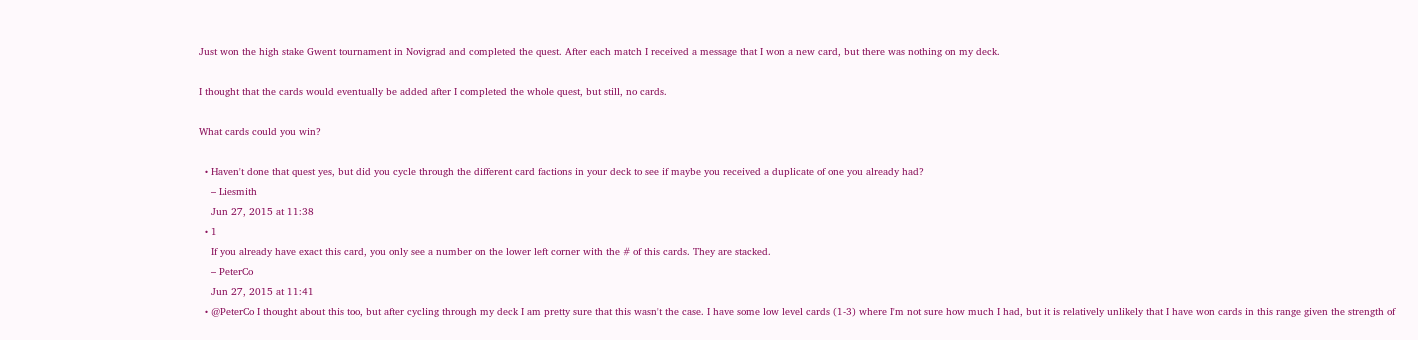Just won the high stake Gwent tournament in Novigrad and completed the quest. After each match I received a message that I won a new card, but there was nothing on my deck.

I thought that the cards would eventually be added after I completed the whole quest, but still, no cards.

What cards could you win?

  • Haven't done that quest yes, but did you cycle through the different card factions in your deck to see if maybe you received a duplicate of one you already had?
    – Liesmith
    Jun 27, 2015 at 11:38
  • 1
    If you already have exact this card, you only see a number on the lower left corner with the # of this cards. They are stacked.
    – PeterCo
    Jun 27, 2015 at 11:41
  • @PeterCo I thought about this too, but after cycling through my deck I am pretty sure that this wasn't the case. I have some low level cards (1-3) where I'm not sure how much I had, but it is relatively unlikely that I have won cards in this range given the strength of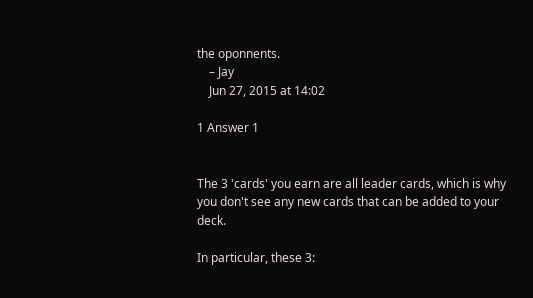the oponnents.
    – Jay
    Jun 27, 2015 at 14:02

1 Answer 1


The 3 'cards' you earn are all leader cards, which is why you don't see any new cards that can be added to your deck.

In particular, these 3: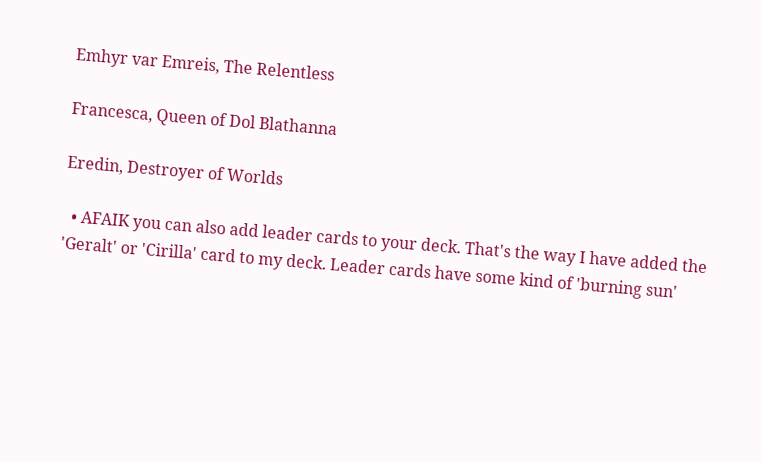Emhyr var Emreis, The Relentless

Francesca, Queen of Dol Blathanna

Eredin, Destroyer of Worlds

  • AFAIK you can also add leader cards to your deck. That's the way I have added the 'Geralt' or 'Cirilla' card to my deck. Leader cards have some kind of 'burning sun'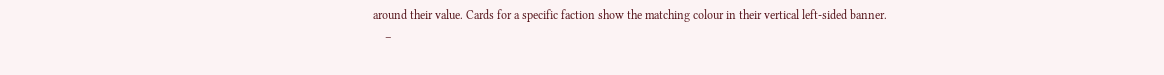around their value. Cards for a specific faction show the matching colour in their vertical left-sided banner.
    –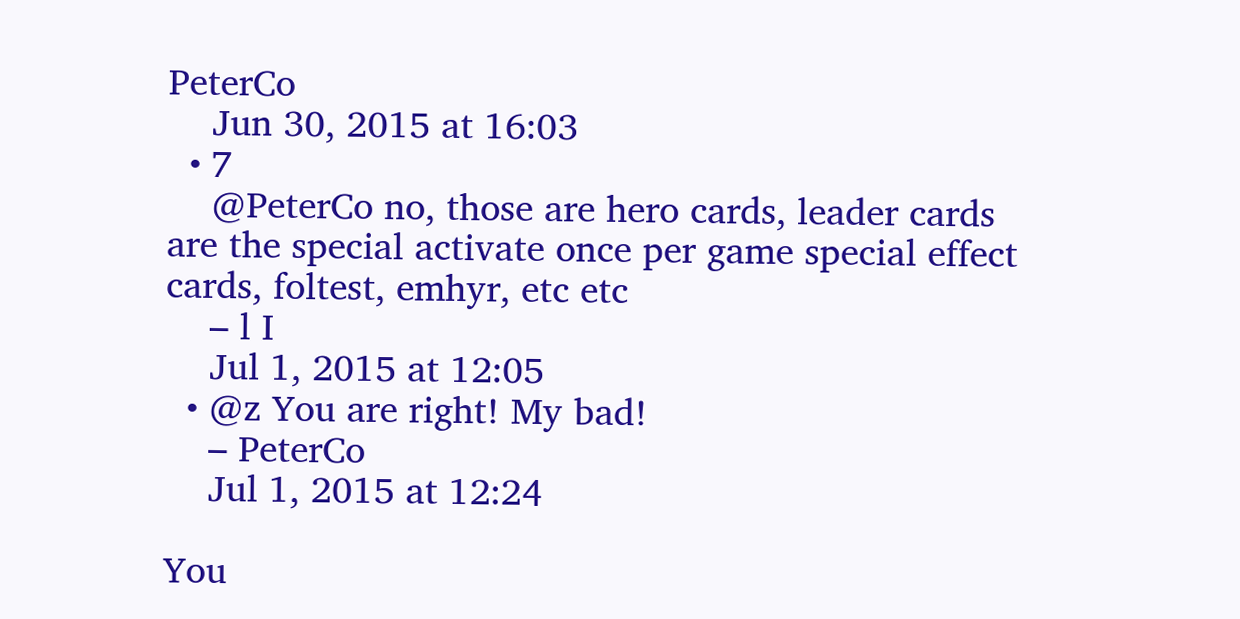PeterCo
    Jun 30, 2015 at 16:03
  • 7
    @PeterCo no, those are hero cards, leader cards are the special activate once per game special effect cards, foltest, emhyr, etc etc
    – l I
    Jul 1, 2015 at 12:05
  • @z You are right! My bad!
    – PeterCo
    Jul 1, 2015 at 12:24

You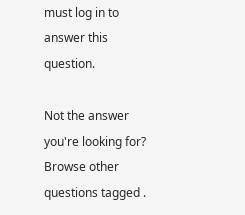must log in to answer this question.

Not the answer you're looking for? Browse other questions tagged .